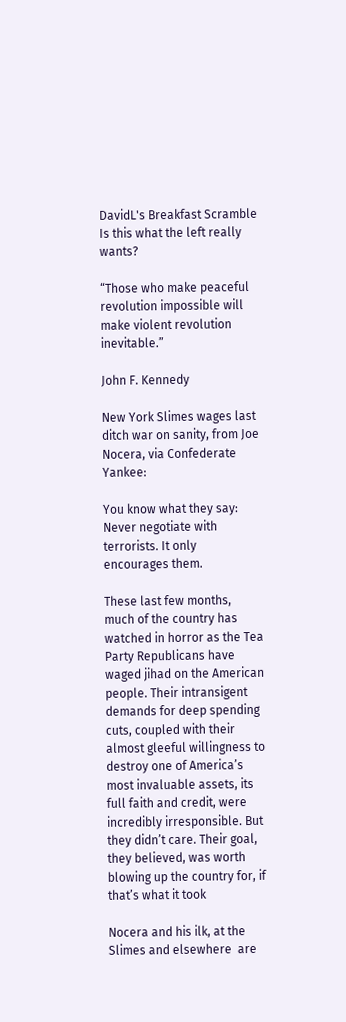DavidL's Breakfast Scramble
Is this what the left really wants?

“Those who make peaceful revolution impossible will make violent revolution inevitable.”

John F. Kennedy

New York Slimes wages last ditch war on sanity, from Joe Nocera, via Confederate Yankee:

You know what they say: Never negotiate with terrorists. It only encourages them.

These last few months, much of the country has watched in horror as the Tea Party Republicans have waged jihad on the American people. Their intransigent demands for deep spending cuts, coupled with their almost gleeful willingness to destroy one of America’s most invaluable assets, its full faith and credit, were incredibly irresponsible. But they didn’t care. Their goal, they believed, was worth blowing up the country for, if that’s what it took

Nocera and his ilk, at the Slimes and elsewhere  are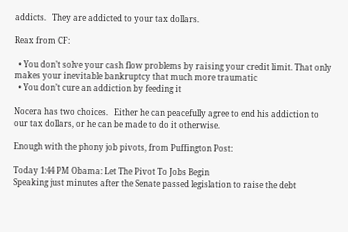addicts.   They are addicted to your tax dollars.

Reax from CF:

  • You don’t solve your cash flow problems by raising your credit limit. That only makes your inevitable bankruptcy that much more traumatic
  • You don’t cure an addiction by feeding it

Nocera has two choices.   Either he can peacefully agree to end his addiction to our tax dollars, or he can be made to do it otherwise.

Enough with the phony job pivots, from Puffington Post:

Today 1:44 PM Obama: Let The Pivot To Jobs Begin
Speaking just minutes after the Senate passed legislation to raise the debt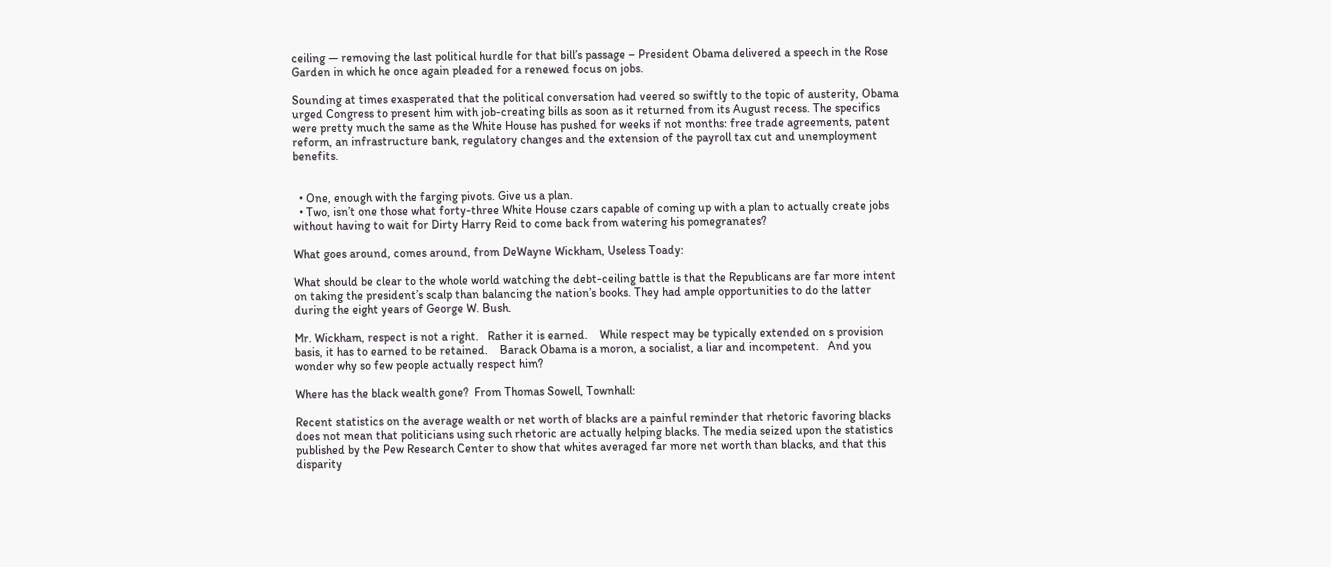ceiling — removing the last political hurdle for that bill’s passage – President Obama delivered a speech in the Rose Garden in which he once again pleaded for a renewed focus on jobs.

Sounding at times exasperated that the political conversation had veered so swiftly to the topic of austerity, Obama urged Congress to present him with job-creating bills as soon as it returned from its August recess. The specifics were pretty much the same as the White House has pushed for weeks if not months: free trade agreements, patent reform, an infrastructure bank, regulatory changes and the extension of the payroll tax cut and unemployment benefits.


  • One, enough with the farging pivots. Give us a plan.
  • Two, isn’t one those what forty-three White House czars capable of coming up with a plan to actually create jobs without having to wait for Dirty Harry Reid to come back from watering his pomegranates?

What goes around, comes around, from DeWayne Wickham, Useless Toady:

What should be clear to the whole world watching the debt-ceiling battle is that the Republicans are far more intent on taking the president’s scalp than balancing the nation’s books. They had ample opportunities to do the latter during the eight years of George W. Bush.

Mr. Wickham, respect is not a right.   Rather it is earned.    While respect may be typically extended on s provision basis, it has to earned to be retained.    Barack Obama is a moron, a socialist, a liar and incompetent.   And you wonder why so few people actually respect him?

Where has the black wealth gone?  From Thomas Sowell, Townhall:

Recent statistics on the average wealth or net worth of blacks are a painful reminder that rhetoric favoring blacks does not mean that politicians using such rhetoric are actually helping blacks. The media seized upon the statistics published by the Pew Research Center to show that whites averaged far more net worth than blacks, and that this disparity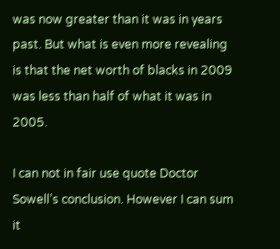was now greater than it was in years past. But what is even more revealing is that the net worth of blacks in 2009 was less than half of what it was in 2005.

I can not in fair use quote Doctor Sowell’s conclusion. However I can sum it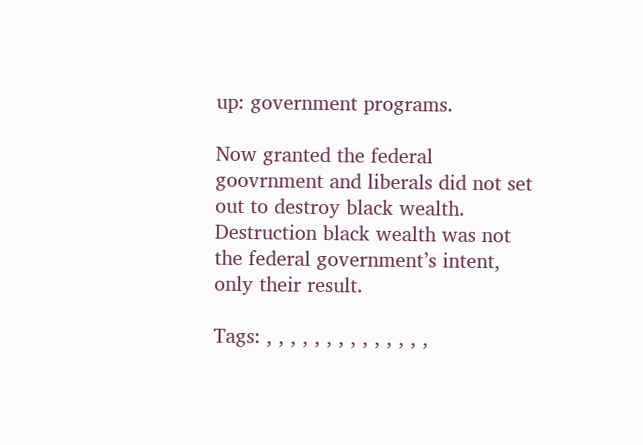up: government programs.

Now granted the federal goovrnment and liberals did not set out to destroy black wealth. Destruction black wealth was not the federal government’s intent, only their result.

Tags: , , , , , , , , , , , , , ,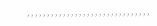, , , , , , , , , , , , , , , , , , , , , , , , , , , , , , ,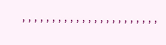, , , , , , , , , , , , , , , , , , , , , , ,